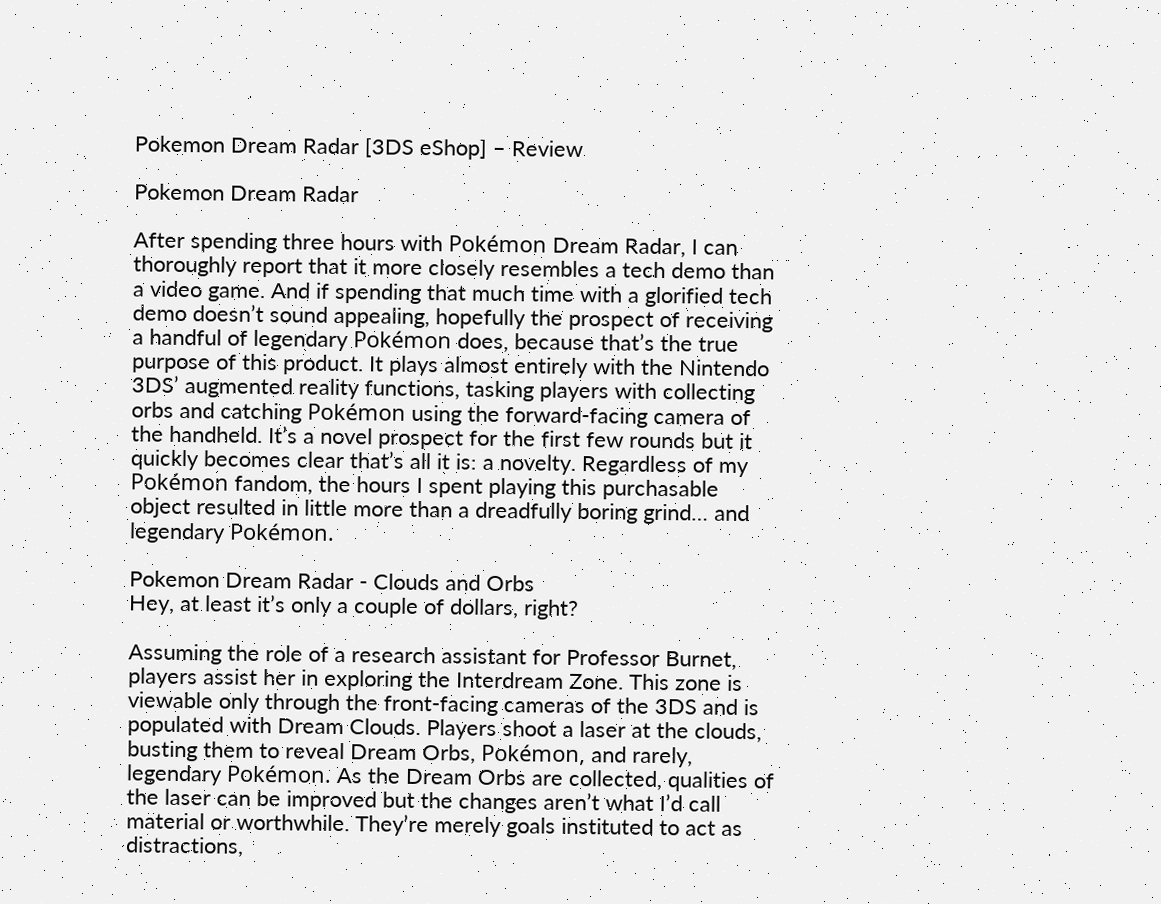Pokemon Dream Radar [3DS eShop] – Review

Pokemon Dream Radar

After spending three hours with Pokémon Dream Radar, I can thoroughly report that it more closely resembles a tech demo than a video game. And if spending that much time with a glorified tech demo doesn’t sound appealing, hopefully the prospect of receiving a handful of legendary Pokémon does, because that’s the true purpose of this product. It plays almost entirely with the Nintendo 3DS’ augmented reality functions, tasking players with collecting orbs and catching Pokémon using the forward-facing camera of the handheld. It’s a novel prospect for the first few rounds but it quickly becomes clear that’s all it is: a novelty. Regardless of my Pokémon fandom, the hours I spent playing this purchasable object resulted in little more than a dreadfully boring grind… and legendary Pokémon.

Pokemon Dream Radar - Clouds and Orbs
Hey, at least it’s only a couple of dollars, right?

Assuming the role of a research assistant for Professor Burnet, players assist her in exploring the Interdream Zone. This zone is viewable only through the front-facing cameras of the 3DS and is populated with Dream Clouds. Players shoot a laser at the clouds, busting them to reveal Dream Orbs, Pokémon, and rarely, legendary Pokémon. As the Dream Orbs are collected, qualities of the laser can be improved but the changes aren’t what I’d call material or worthwhile. They’re merely goals instituted to act as distractions,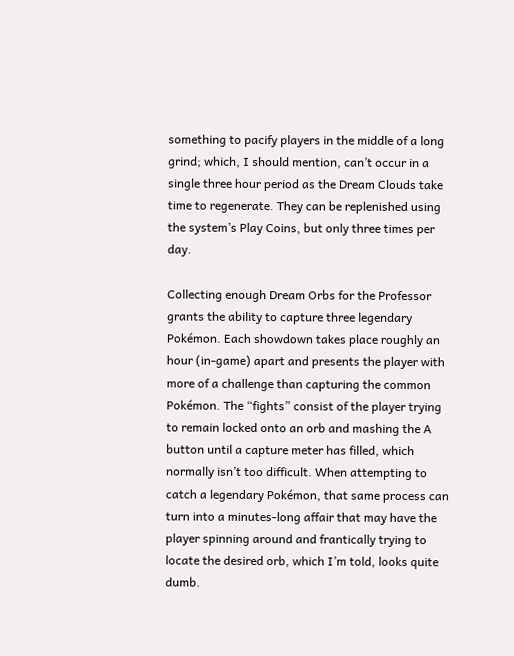something to pacify players in the middle of a long grind; which, I should mention, can’t occur in a single three hour period as the Dream Clouds take time to regenerate. They can be replenished using the system’s Play Coins, but only three times per day.

Collecting enough Dream Orbs for the Professor grants the ability to capture three legendary Pokémon. Each showdown takes place roughly an hour (in-game) apart and presents the player with more of a challenge than capturing the common Pokémon. The “fights” consist of the player trying to remain locked onto an orb and mashing the A button until a capture meter has filled, which normally isn’t too difficult. When attempting to catch a legendary Pokémon, that same process can turn into a minutes-long affair that may have the player spinning around and frantically trying to locate the desired orb, which I’m told, looks quite dumb.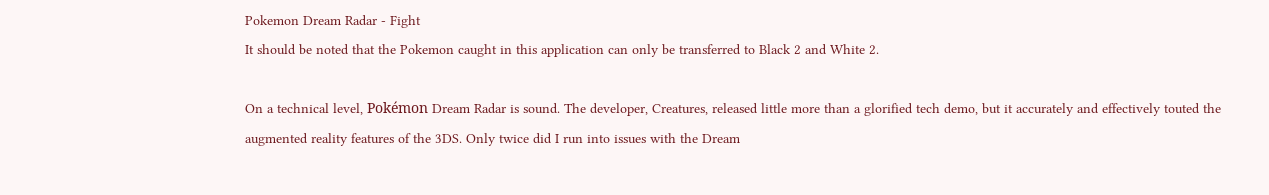Pokemon Dream Radar - Fight
It should be noted that the Pokemon caught in this application can only be transferred to Black 2 and White 2.

On a technical level, Pokémon Dream Radar is sound. The developer, Creatures, released little more than a glorified tech demo, but it accurately and effectively touted the augmented reality features of the 3DS. Only twice did I run into issues with the Dream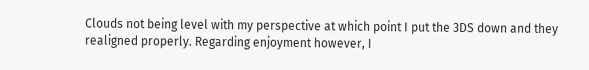Clouds not being level with my perspective at which point I put the 3DS down and they realigned properly. Regarding enjoyment however, I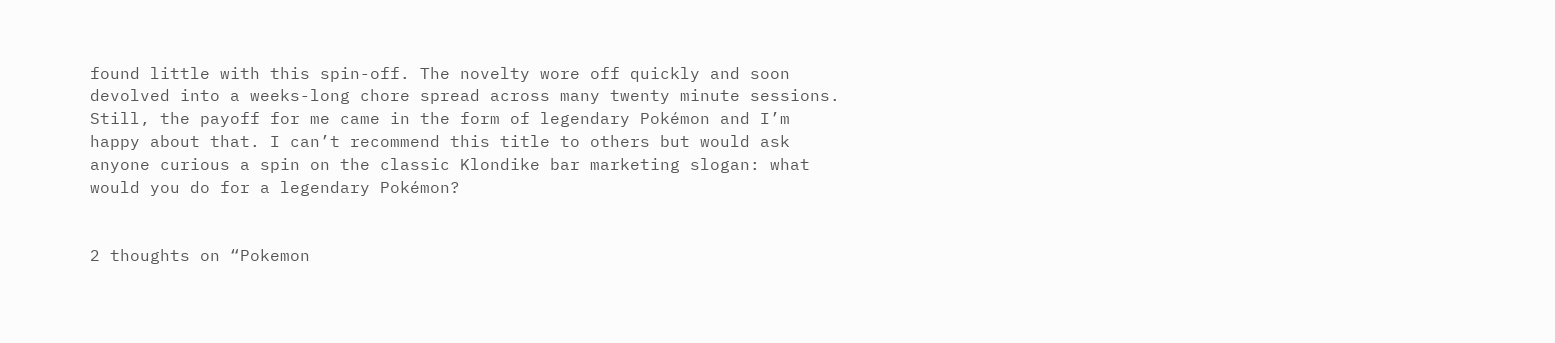found little with this spin-off. The novelty wore off quickly and soon devolved into a weeks-long chore spread across many twenty minute sessions. Still, the payoff for me came in the form of legendary Pokémon and I’m happy about that. I can’t recommend this title to others but would ask anyone curious a spin on the classic Klondike bar marketing slogan: what would you do for a legendary Pokémon?


2 thoughts on “Pokemon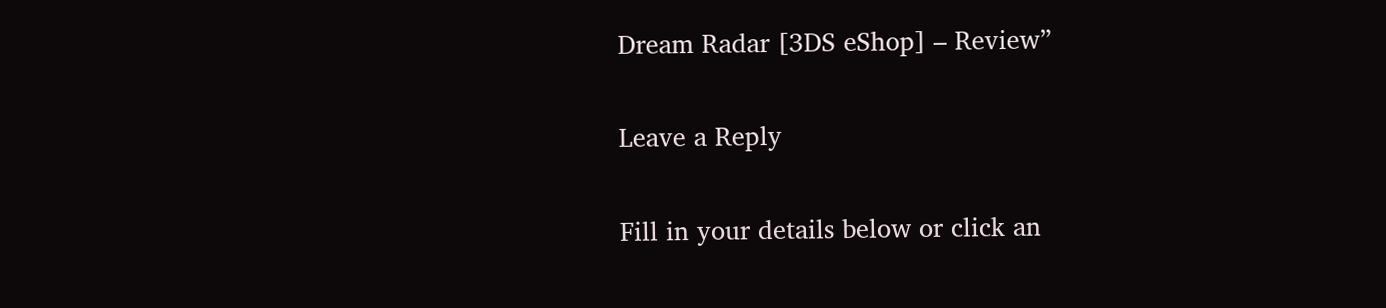Dream Radar [3DS eShop] – Review”

Leave a Reply

Fill in your details below or click an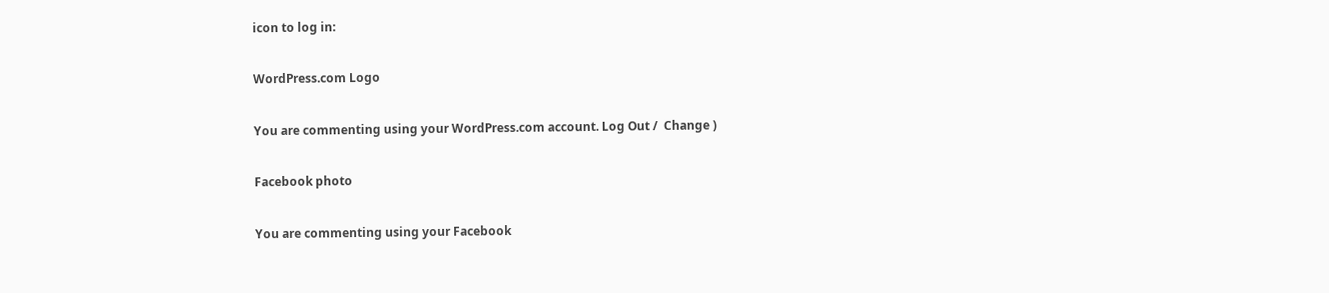icon to log in:

WordPress.com Logo

You are commenting using your WordPress.com account. Log Out /  Change )

Facebook photo

You are commenting using your Facebook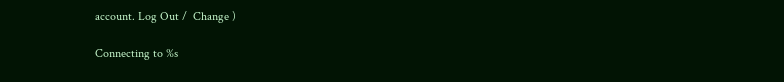account. Log Out /  Change )

Connecting to %s